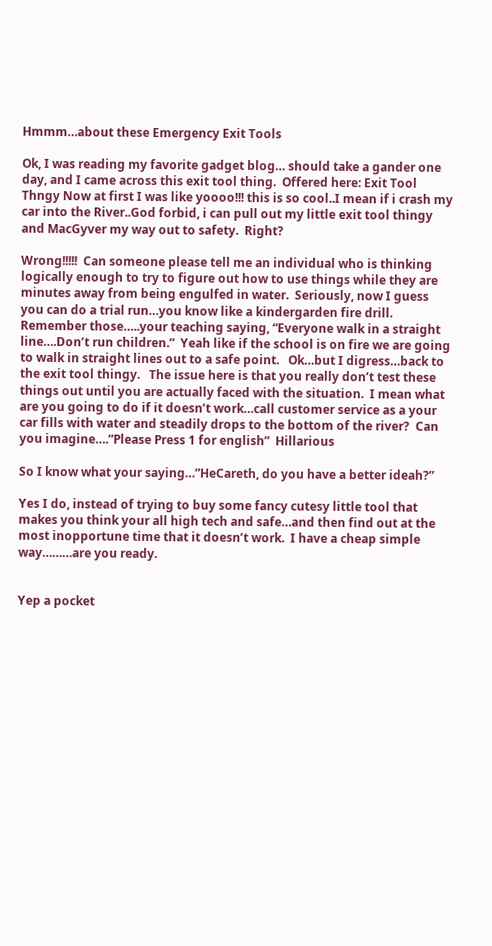Hmmm…about these Emergency Exit Tools

Ok, I was reading my favorite gadget blog… should take a gander one day, and I came across this exit tool thing.  Offered here: Exit Tool Thngy Now at first I was like yoooo!!! this is so cool..I mean if i crash my car into the River..God forbid, i can pull out my little exit tool thingy and MacGyver my way out to safety.  Right?

Wrong!!!!!  Can someone please tell me an individual who is thinking logically enough to try to figure out how to use things while they are minutes away from being engulfed in water.  Seriously, now I guess you can do a trial run…you know like a kindergarden fire drill.  Remember those…..your teaching saying, “Everyone walk in a straight line….Don’t run children.”  Yeah like if the school is on fire we are going to walk in straight lines out to a safe point.   Ok…but I digress…back to the exit tool thingy.   The issue here is that you really don’t test these things out until you are actually faced with the situation.  I mean what are you going to do if it doesn’t work…call customer service as a your car fills with water and steadily drops to the bottom of the river?  Can you imagine….”Please Press 1 for english”  Hillarious

So I know what your saying…”HeCareth, do you have a better ideah?”

Yes I do, instead of trying to buy some fancy cutesy little tool that makes you think your all high tech and safe…and then find out at the most inopportune time that it doesn’t work.  I have a cheap simple way………are you ready.


Yep a pocket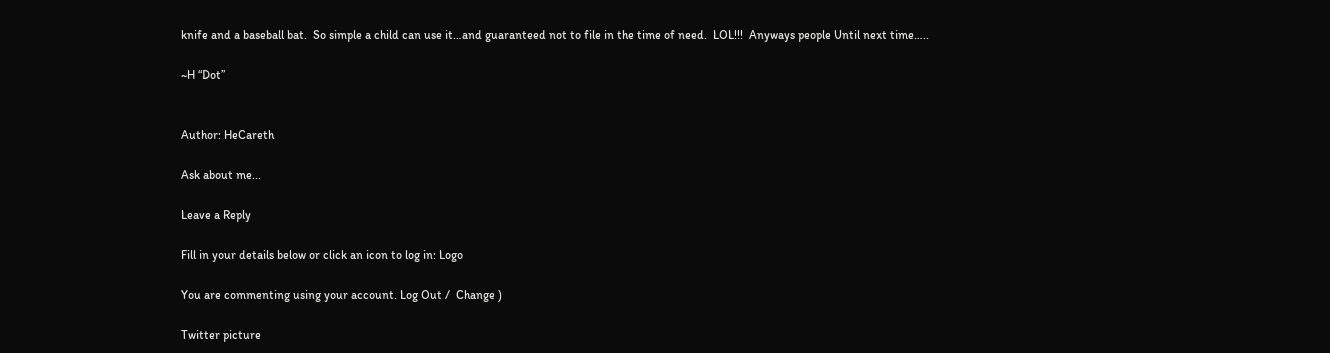knife and a baseball bat.  So simple a child can use it…and guaranteed not to file in the time of need.  LOL!!!  Anyways people Until next time…..

~H “Dot”


Author: HeCareth

Ask about me...

Leave a Reply

Fill in your details below or click an icon to log in: Logo

You are commenting using your account. Log Out /  Change )

Twitter picture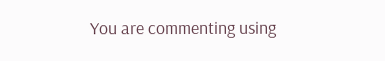You are commenting using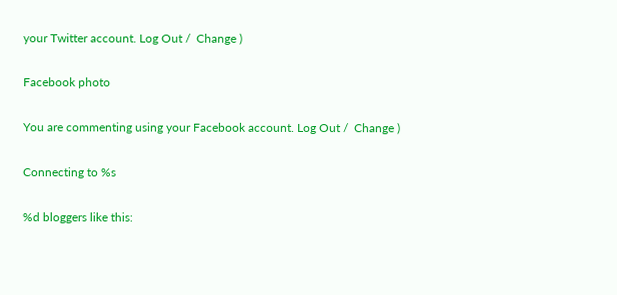your Twitter account. Log Out /  Change )

Facebook photo

You are commenting using your Facebook account. Log Out /  Change )

Connecting to %s

%d bloggers like this: